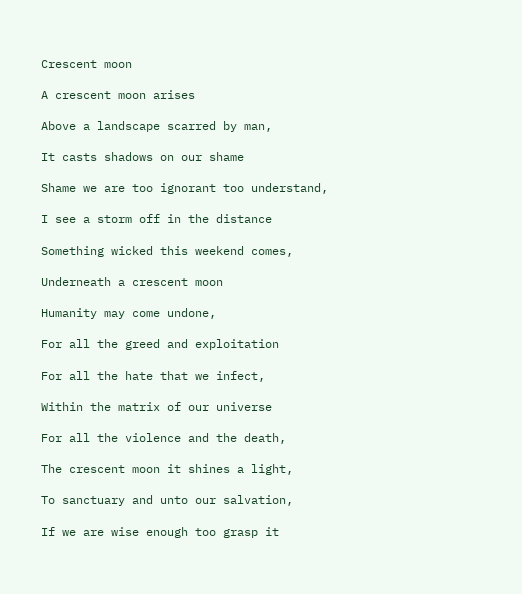Crescent moon

A crescent moon arises

Above a landscape scarred by man,

It casts shadows on our shame

Shame we are too ignorant too understand,

I see a storm off in the distance

Something wicked this weekend comes,

Underneath a crescent moon

Humanity may come undone,

For all the greed and exploitation

For all the hate that we infect,

Within the matrix of our universe

For all the violence and the death,

The crescent moon it shines a light,

To sanctuary and unto our salvation,

If we are wise enough too grasp it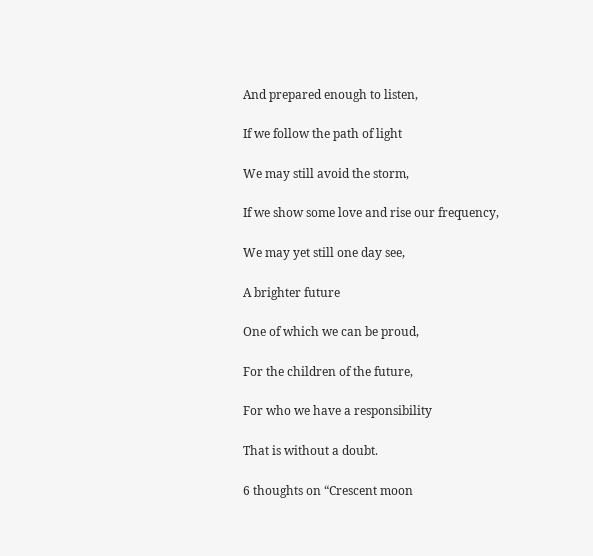And prepared enough to listen,

If we follow the path of light

We may still avoid the storm,

If we show some love and rise our frequency,

We may yet still one day see,

A brighter future

One of which we can be proud,

For the children of the future,

For who we have a responsibility

That is without a doubt.

6 thoughts on “Crescent moon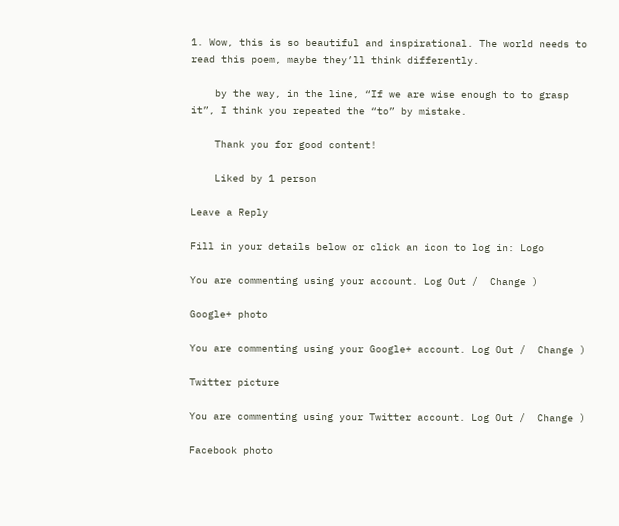1. Wow, this is so beautiful and inspirational. The world needs to read this poem, maybe they’ll think differently.

    by the way, in the line, “If we are wise enough to to grasp it”, I think you repeated the “to” by mistake.

    Thank you for good content!

    Liked by 1 person

Leave a Reply

Fill in your details below or click an icon to log in: Logo

You are commenting using your account. Log Out /  Change )

Google+ photo

You are commenting using your Google+ account. Log Out /  Change )

Twitter picture

You are commenting using your Twitter account. Log Out /  Change )

Facebook photo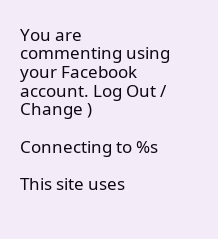You are commenting using your Facebook account. Log Out /  Change )

Connecting to %s

This site uses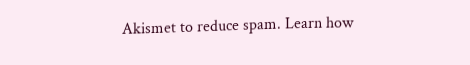Akismet to reduce spam. Learn how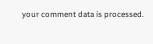your comment data is processed.